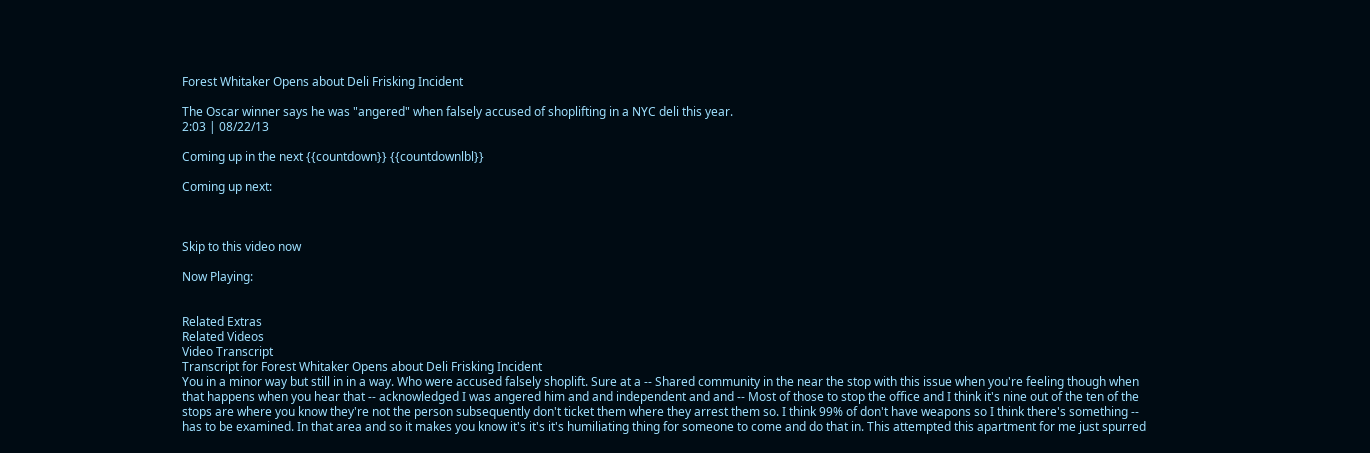Forest Whitaker Opens about Deli Frisking Incident

The Oscar winner says he was "angered" when falsely accused of shoplifting in a NYC deli this year.
2:03 | 08/22/13

Coming up in the next {{countdown}} {{countdownlbl}}

Coming up next:



Skip to this video now

Now Playing:


Related Extras
Related Videos
Video Transcript
Transcript for Forest Whitaker Opens about Deli Frisking Incident
You in a minor way but still in in a way. Who were accused falsely shoplift. Sure at a -- Shared community in the near the stop with this issue when you're feeling though when that happens when you hear that -- acknowledged I was angered him and and independent and and -- Most of those to stop the office and I think it's nine out of the ten of the stops are where you know they're not the person subsequently don't ticket them where they arrest them so. I think 99% of don't have weapons so I think there's something -- has to be examined. In that area and so it makes you know it's it's it's humiliating thing for someone to come and do that in. This attempted this apartment for me just spurred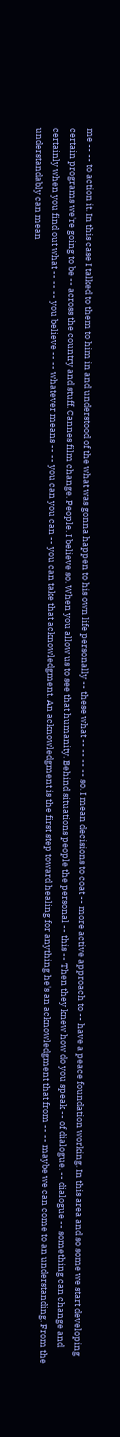me -- -- to action it. In this case I talked to them to him in and understood of the what was gonna happen to his own life personally -- these what -- -- -- -- so. I mean decisions to coat -- more active approach to -- have a peace foundation working. In this area and so some we start developing certain programs we're going to be -- across the country and stuff. Cannes film change. People. I believe so. When you allow us to see that humanity. Behind situations people the personal -- this -- Then they knew how do you speak -- of dialogue. -- dialogue -- something can change and certainly when you find out what -- -- -- you believe -- -- whatever means -- -- you can you can -- you can take that acknowledgment. An acknowledgment is the first step toward healing for anything he's an acknowledgment that from -- -- maybe we can come to an understanding. From the understandably can mean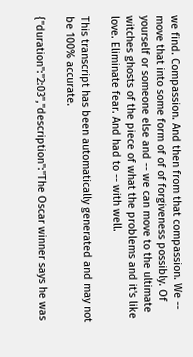we find. Compassion. And then from that compassion. We -- move that into some form of of of forgiveness possibly. Of yourself or someone else and -- we can move to the ultimate witches ghosts of the piece of what the problems and it's like love. Eliminate fear. And had to -- with well.

This transcript has been automatically generated and may not be 100% accurate.

{"duration":"2:03","description":"The Oscar winner says he was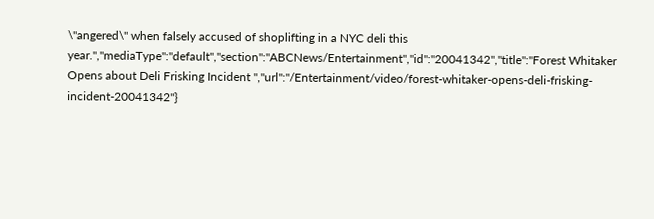\"angered\" when falsely accused of shoplifting in a NYC deli this year.","mediaType":"default","section":"ABCNews/Entertainment","id":"20041342","title":"Forest Whitaker Opens about Deli Frisking Incident ","url":"/Entertainment/video/forest-whitaker-opens-deli-frisking-incident-20041342"}